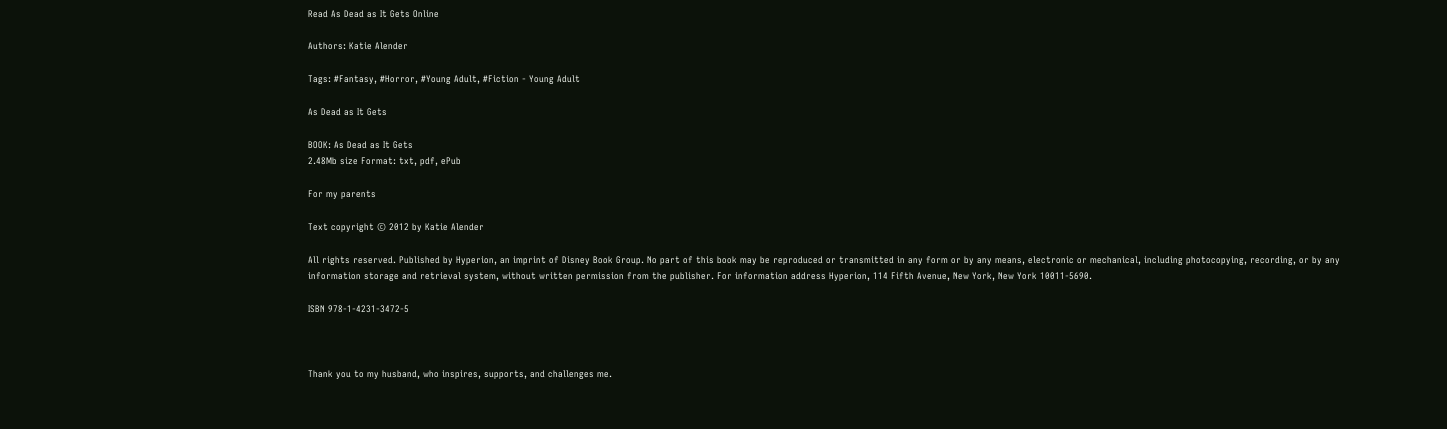Read As Dead as It Gets Online

Authors: Katie Alender

Tags: #Fantasy, #Horror, #Young Adult, #Fiction - Young Adult

As Dead as It Gets

BOOK: As Dead as It Gets
2.48Mb size Format: txt, pdf, ePub

For my parents

Text copyright © 2012 by Katie Alender

All rights reserved. Published by Hyperion, an imprint of Disney Book Group. No part of this book may be reproduced or transmitted in any form or by any means, electronic or mechanical, including photocopying, recording, or by any information storage and retrieval system, without written permission from the publisher. For information address Hyperion, 114 Fifth Avenue, New York, New York 10011-5690.

ISBN 978-1-4231-3472-5



Thank you to my husband, who inspires, supports, and challenges me.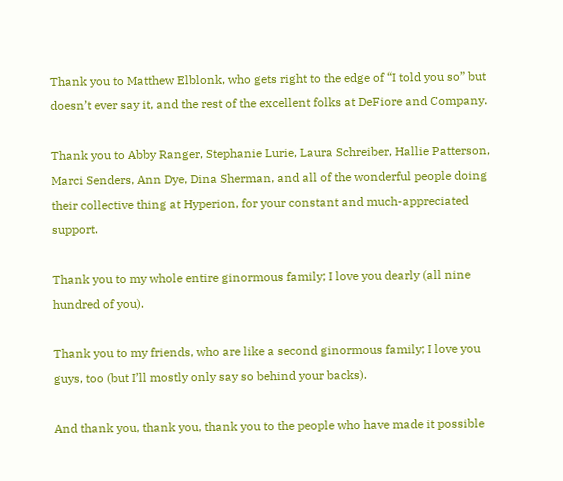Thank you to Matthew Elblonk, who gets right to the edge of “I told you so” but doesn’t ever say it, and the rest of the excellent folks at DeFiore and Company.

Thank you to Abby Ranger, Stephanie Lurie, Laura Schreiber, Hallie Patterson, Marci Senders, Ann Dye, Dina Sherman, and all of the wonderful people doing their collective thing at Hyperion, for your constant and much-appreciated support.

Thank you to my whole entire ginormous family; I love you dearly (all nine hundred of you).

Thank you to my friends, who are like a second ginormous family; I love you guys, too (but I’ll mostly only say so behind your backs).

And thank you, thank you, thank you to the people who have made it possible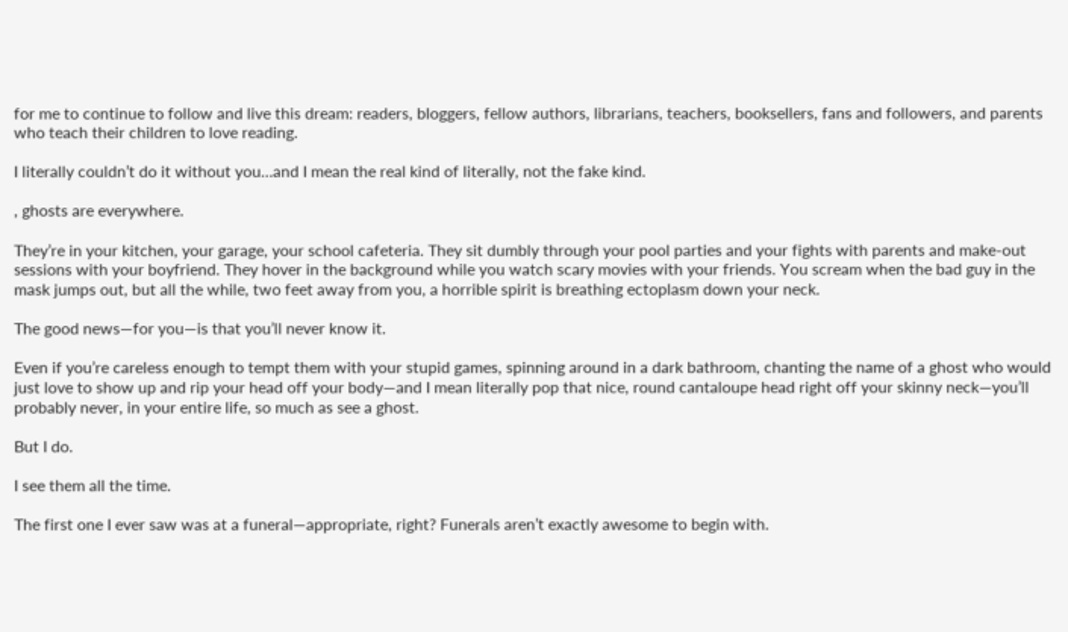for me to continue to follow and live this dream: readers, bloggers, fellow authors, librarians, teachers, booksellers, fans and followers, and parents who teach their children to love reading.

I literally couldn’t do it without you…and I mean the real kind of literally, not the fake kind.

, ghosts are everywhere.

They’re in your kitchen, your garage, your school cafeteria. They sit dumbly through your pool parties and your fights with parents and make-out sessions with your boyfriend. They hover in the background while you watch scary movies with your friends. You scream when the bad guy in the mask jumps out, but all the while, two feet away from you, a horrible spirit is breathing ectoplasm down your neck.

The good news—for you—is that you’ll never know it.

Even if you’re careless enough to tempt them with your stupid games, spinning around in a dark bathroom, chanting the name of a ghost who would just love to show up and rip your head off your body—and I mean literally pop that nice, round cantaloupe head right off your skinny neck—you’ll probably never, in your entire life, so much as see a ghost.

But I do.

I see them all the time.

The first one I ever saw was at a funeral—appropriate, right? Funerals aren’t exactly awesome to begin with.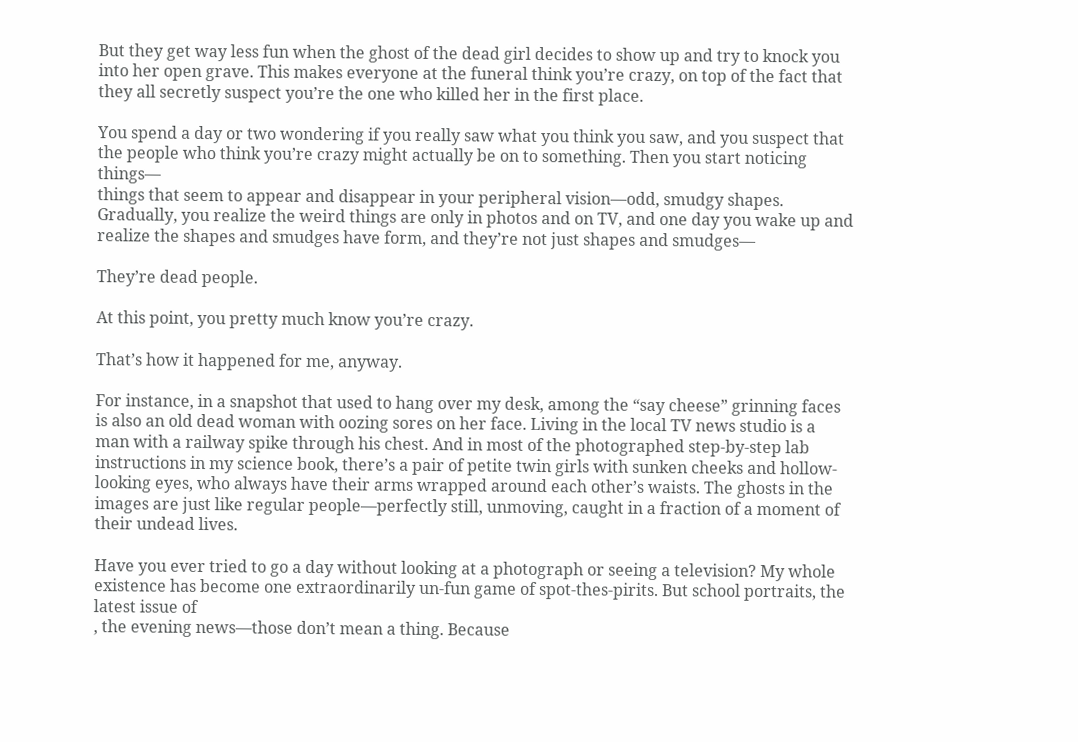But they get way less fun when the ghost of the dead girl decides to show up and try to knock you into her open grave. This makes everyone at the funeral think you’re crazy, on top of the fact that they all secretly suspect you’re the one who killed her in the first place.

You spend a day or two wondering if you really saw what you think you saw, and you suspect that the people who think you’re crazy might actually be on to something. Then you start noticing things—
things that seem to appear and disappear in your peripheral vision—odd, smudgy shapes. Gradually, you realize the weird things are only in photos and on TV, and one day you wake up and realize the shapes and smudges have form, and they’re not just shapes and smudges—

They’re dead people.

At this point, you pretty much know you’re crazy.

That’s how it happened for me, anyway.

For instance, in a snapshot that used to hang over my desk, among the “say cheese” grinning faces is also an old dead woman with oozing sores on her face. Living in the local TV news studio is a man with a railway spike through his chest. And in most of the photographed step-by-step lab instructions in my science book, there’s a pair of petite twin girls with sunken cheeks and hollow-looking eyes, who always have their arms wrapped around each other’s waists. The ghosts in the images are just like regular people—perfectly still, unmoving, caught in a fraction of a moment of their undead lives.

Have you ever tried to go a day without looking at a photograph or seeing a television? My whole existence has become one extraordinarily un-fun game of spot-thes-pirits. But school portraits, the latest issue of
, the evening news—those don’t mean a thing. Because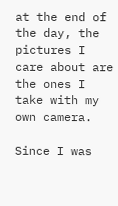at the end of the day, the pictures I
care about are the ones I take with my own camera.

Since I was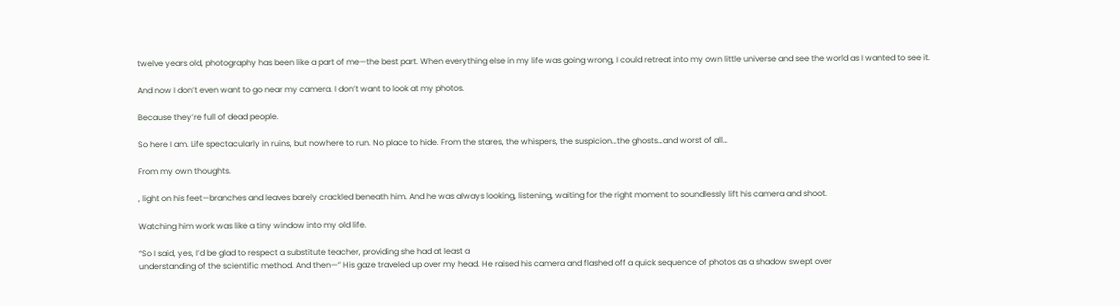twelve years old, photography has been like a part of me—the best part. When everything else in my life was going wrong, I could retreat into my own little universe and see the world as I wanted to see it.

And now I don’t even want to go near my camera. I don’t want to look at my photos.

Because they’re full of dead people.

So here I am. Life spectacularly in ruins, but nowhere to run. No place to hide. From the stares, the whispers, the suspicion…the ghosts…and worst of all…

From my own thoughts.

, light on his feet—branches and leaves barely crackled beneath him. And he was always looking, listening, waiting for the right moment to soundlessly lift his camera and shoot.

Watching him work was like a tiny window into my old life.

“So I said, yes, I’d be glad to respect a substitute teacher, providing she had at least a
understanding of the scientific method. And then—” His gaze traveled up over my head. He raised his camera and flashed off a quick sequence of photos as a shadow swept over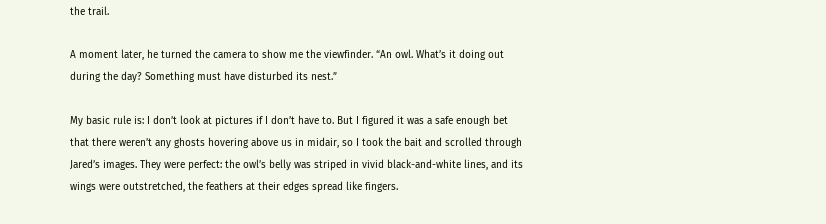the trail.

A moment later, he turned the camera to show me the viewfinder. “An owl. What’s it doing out during the day? Something must have disturbed its nest.”

My basic rule is: I don’t look at pictures if I don’t have to. But I figured it was a safe enough bet that there weren’t any ghosts hovering above us in midair, so I took the bait and scrolled through Jared’s images. They were perfect: the owl’s belly was striped in vivid black-and-white lines, and its wings were outstretched, the feathers at their edges spread like fingers.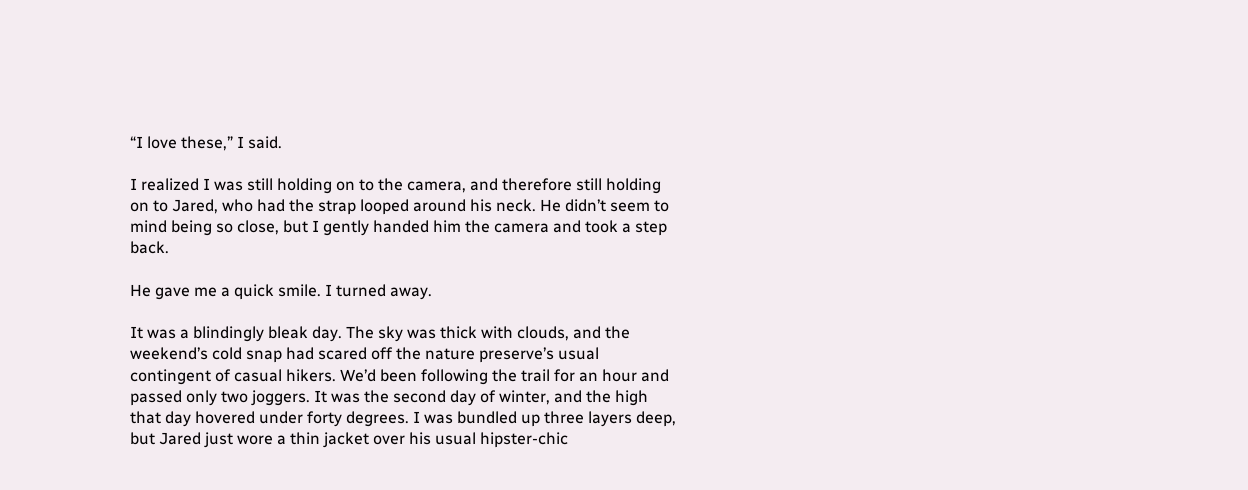“I love these,” I said.

I realized I was still holding on to the camera, and therefore still holding on to Jared, who had the strap looped around his neck. He didn’t seem to mind being so close, but I gently handed him the camera and took a step back.

He gave me a quick smile. I turned away.

It was a blindingly bleak day. The sky was thick with clouds, and the weekend’s cold snap had scared off the nature preserve’s usual contingent of casual hikers. We’d been following the trail for an hour and passed only two joggers. It was the second day of winter, and the high that day hovered under forty degrees. I was bundled up three layers deep, but Jared just wore a thin jacket over his usual hipster-chic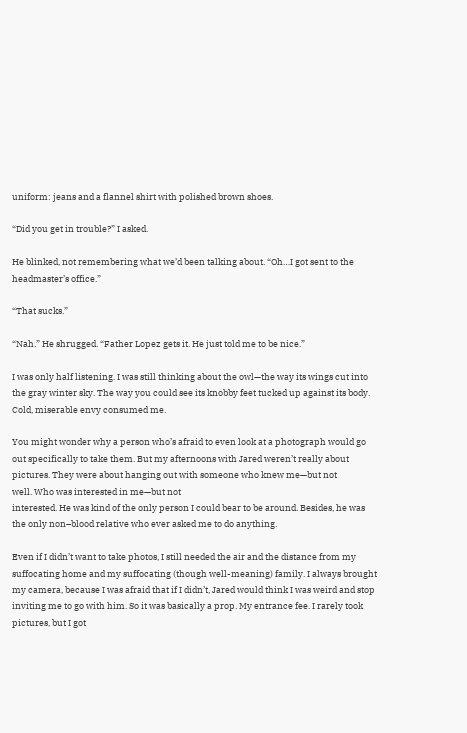uniform: jeans and a flannel shirt with polished brown shoes.

“Did you get in trouble?” I asked.

He blinked, not remembering what we’d been talking about. “Oh…I got sent to the headmaster’s office.”

“That sucks.”

“Nah.” He shrugged. “Father Lopez gets it. He just told me to be nice.”

I was only half listening. I was still thinking about the owl—the way its wings cut into the gray winter sky. The way you could see its knobby feet tucked up against its body. Cold, miserable envy consumed me.

You might wonder why a person who’s afraid to even look at a photograph would go out specifically to take them. But my afternoons with Jared weren’t really about pictures. They were about hanging out with someone who knew me—but not
well. Who was interested in me—but not
interested. He was kind of the only person I could bear to be around. Besides, he was the only non–blood relative who ever asked me to do anything.

Even if I didn’t want to take photos, I still needed the air and the distance from my suffocating home and my suffocating (though well-meaning) family. I always brought my camera, because I was afraid that if I didn’t, Jared would think I was weird and stop inviting me to go with him. So it was basically a prop. My entrance fee. I rarely took pictures, but I got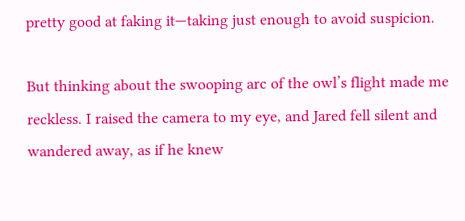pretty good at faking it—taking just enough to avoid suspicion.

But thinking about the swooping arc of the owl’s flight made me reckless. I raised the camera to my eye, and Jared fell silent and wandered away, as if he knew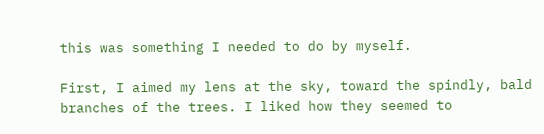this was something I needed to do by myself.

First, I aimed my lens at the sky, toward the spindly, bald branches of the trees. I liked how they seemed to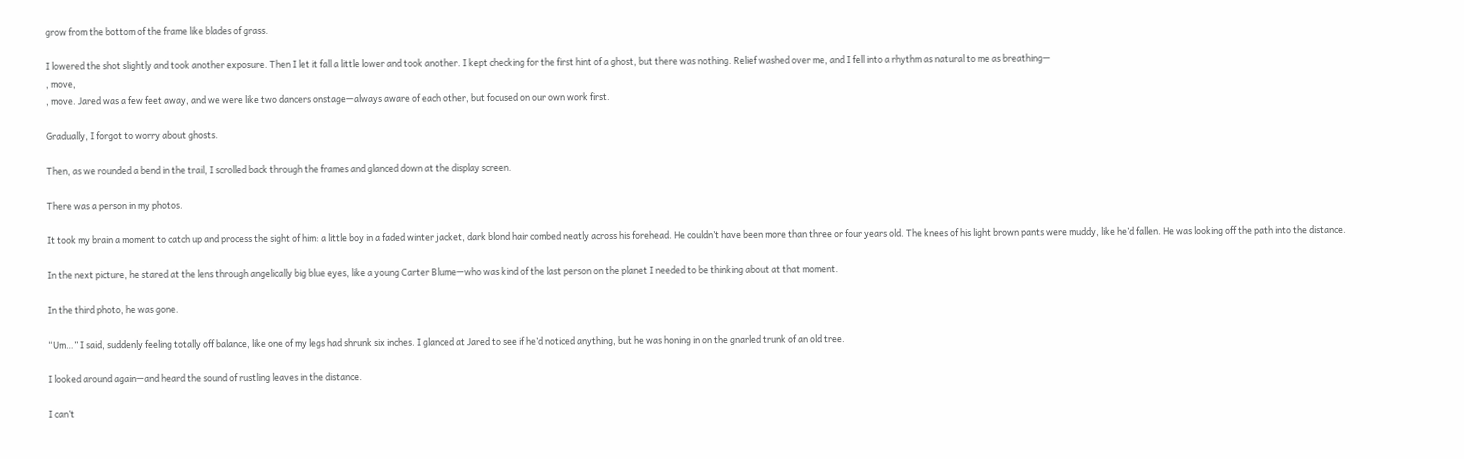grow from the bottom of the frame like blades of grass.

I lowered the shot slightly and took another exposure. Then I let it fall a little lower and took another. I kept checking for the first hint of a ghost, but there was nothing. Relief washed over me, and I fell into a rhythm as natural to me as breathing—
, move,
, move. Jared was a few feet away, and we were like two dancers onstage—always aware of each other, but focused on our own work first.

Gradually, I forgot to worry about ghosts.

Then, as we rounded a bend in the trail, I scrolled back through the frames and glanced down at the display screen.

There was a person in my photos.

It took my brain a moment to catch up and process the sight of him: a little boy in a faded winter jacket, dark blond hair combed neatly across his forehead. He couldn’t have been more than three or four years old. The knees of his light brown pants were muddy, like he’d fallen. He was looking off the path into the distance.

In the next picture, he stared at the lens through angelically big blue eyes, like a young Carter Blume—who was kind of the last person on the planet I needed to be thinking about at that moment.

In the third photo, he was gone.

“Um…” I said, suddenly feeling totally off balance, like one of my legs had shrunk six inches. I glanced at Jared to see if he’d noticed anything, but he was honing in on the gnarled trunk of an old tree.

I looked around again—and heard the sound of rustling leaves in the distance.

I can’t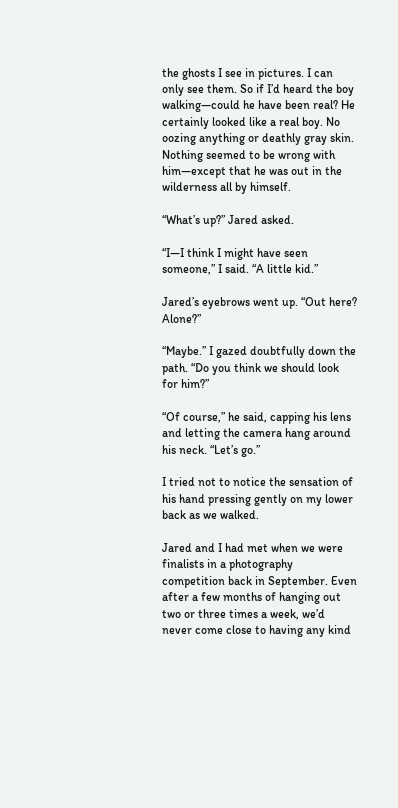the ghosts I see in pictures. I can only see them. So if I’d heard the boy walking—could he have been real? He certainly looked like a real boy. No oozing anything or deathly gray skin. Nothing seemed to be wrong with him—except that he was out in the wilderness all by himself.

“What’s up?” Jared asked.

“I—I think I might have seen someone,” I said. “A little kid.”

Jared’s eyebrows went up. “Out here? Alone?”

“Maybe.” I gazed doubtfully down the path. “Do you think we should look for him?”

“Of course,” he said, capping his lens and letting the camera hang around his neck. “Let’s go.”

I tried not to notice the sensation of his hand pressing gently on my lower back as we walked.

Jared and I had met when we were finalists in a photography competition back in September. Even after a few months of hanging out two or three times a week, we’d never come close to having any kind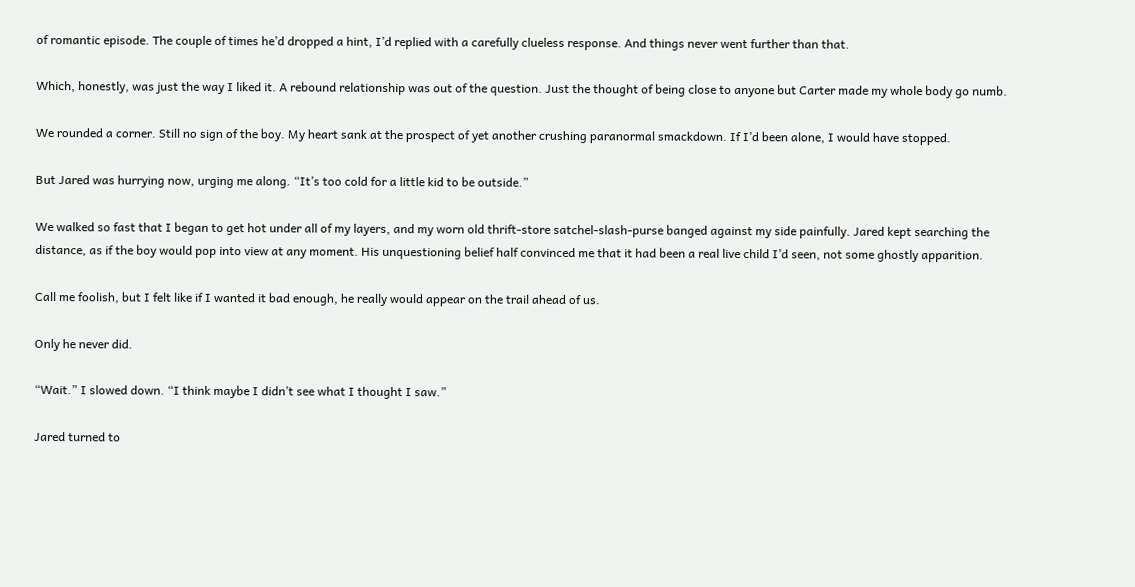of romantic episode. The couple of times he’d dropped a hint, I’d replied with a carefully clueless response. And things never went further than that.

Which, honestly, was just the way I liked it. A rebound relationship was out of the question. Just the thought of being close to anyone but Carter made my whole body go numb.

We rounded a corner. Still no sign of the boy. My heart sank at the prospect of yet another crushing paranormal smackdown. If I’d been alone, I would have stopped.

But Jared was hurrying now, urging me along. “It’s too cold for a little kid to be outside.”

We walked so fast that I began to get hot under all of my layers, and my worn old thrift-store satchel-slash-purse banged against my side painfully. Jared kept searching the distance, as if the boy would pop into view at any moment. His unquestioning belief half convinced me that it had been a real live child I’d seen, not some ghostly apparition.

Call me foolish, but I felt like if I wanted it bad enough, he really would appear on the trail ahead of us.

Only he never did.

“Wait.” I slowed down. “I think maybe I didn’t see what I thought I saw.”

Jared turned to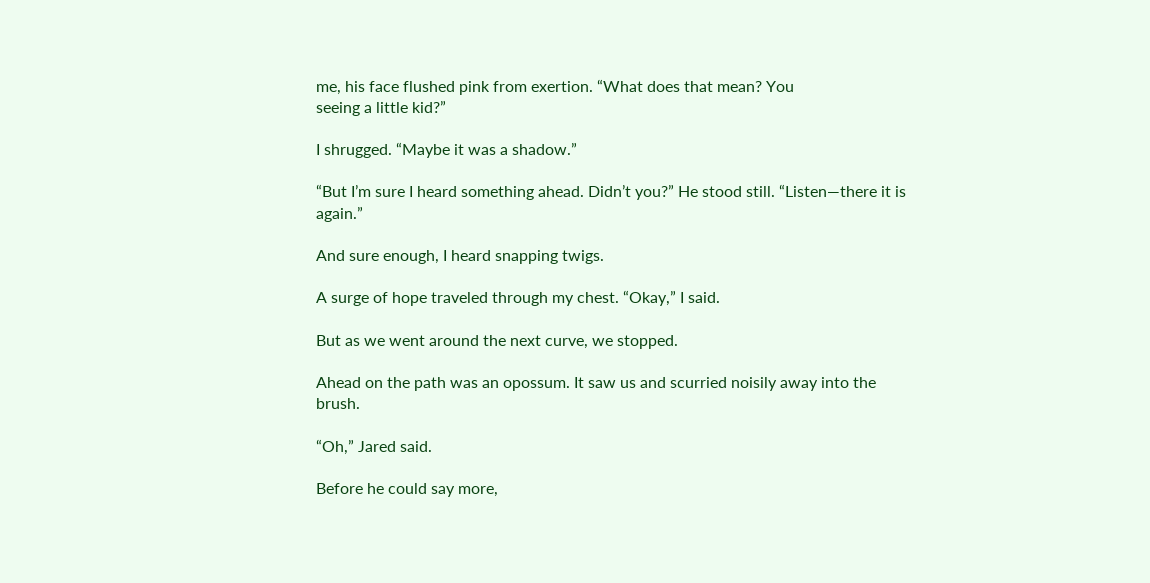me, his face flushed pink from exertion. “What does that mean? You
seeing a little kid?”

I shrugged. “Maybe it was a shadow.”

“But I’m sure I heard something ahead. Didn’t you?” He stood still. “Listen—there it is again.”

And sure enough, I heard snapping twigs.

A surge of hope traveled through my chest. “Okay,” I said.

But as we went around the next curve, we stopped.

Ahead on the path was an opossum. It saw us and scurried noisily away into the brush.

“Oh,” Jared said.

Before he could say more,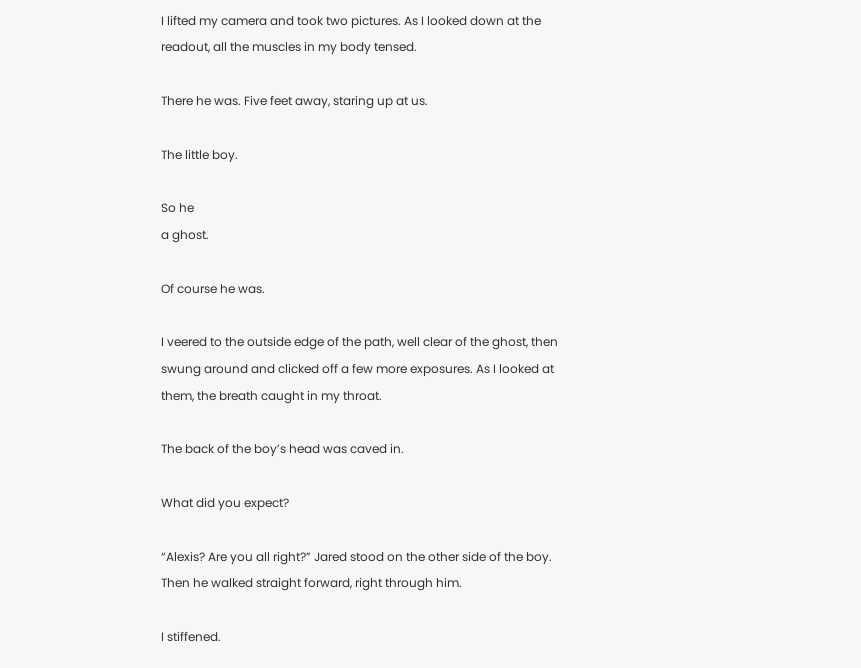I lifted my camera and took two pictures. As I looked down at the readout, all the muscles in my body tensed.

There he was. Five feet away, staring up at us.

The little boy.

So he
a ghost.

Of course he was.

I veered to the outside edge of the path, well clear of the ghost, then swung around and clicked off a few more exposures. As I looked at them, the breath caught in my throat.

The back of the boy’s head was caved in.

What did you expect?

“Alexis? Are you all right?” Jared stood on the other side of the boy. Then he walked straight forward, right through him.

I stiffened.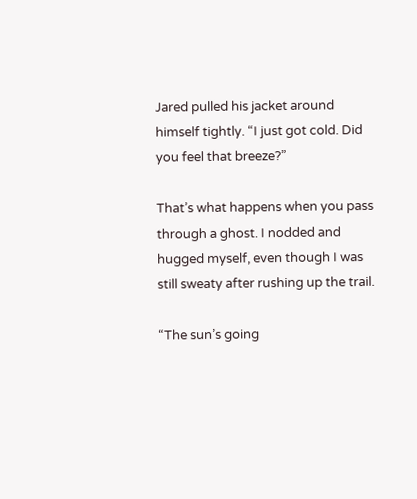Jared pulled his jacket around himself tightly. “I just got cold. Did you feel that breeze?”

That’s what happens when you pass through a ghost. I nodded and hugged myself, even though I was still sweaty after rushing up the trail.

“The sun’s going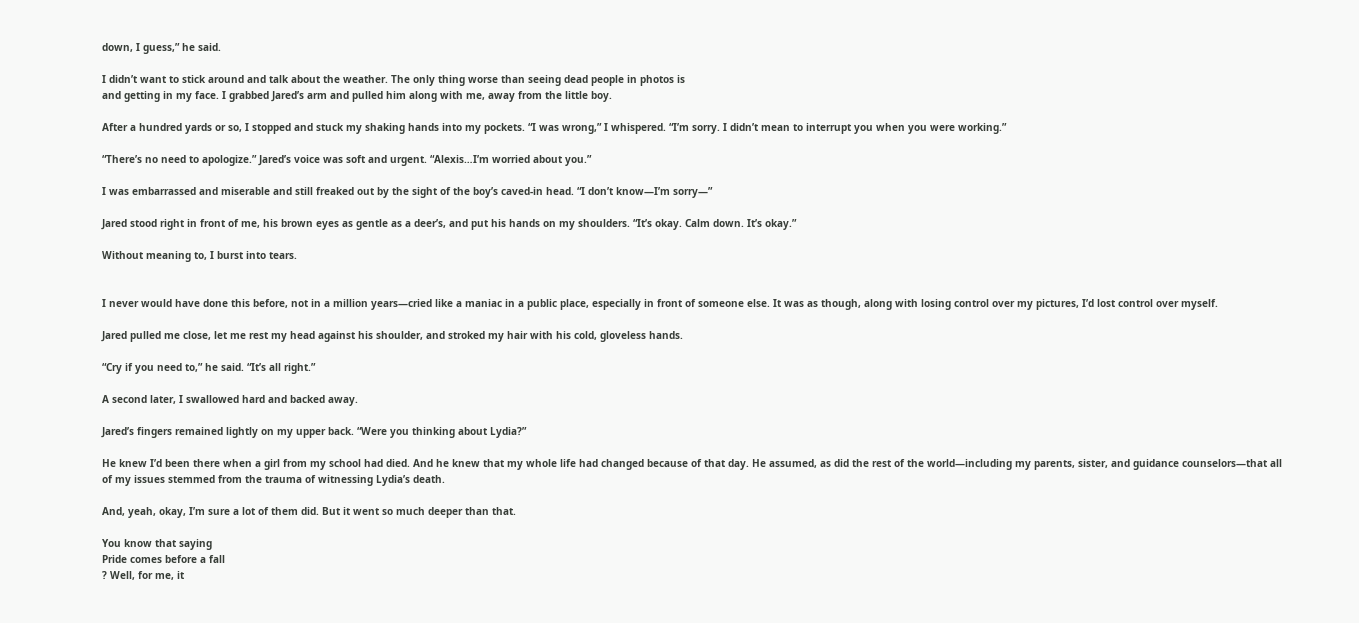down, I guess,” he said.

I didn’t want to stick around and talk about the weather. The only thing worse than seeing dead people in photos is
and getting in my face. I grabbed Jared’s arm and pulled him along with me, away from the little boy.

After a hundred yards or so, I stopped and stuck my shaking hands into my pockets. “I was wrong,” I whispered. “I’m sorry. I didn’t mean to interrupt you when you were working.”

“There’s no need to apologize.” Jared’s voice was soft and urgent. “Alexis…I’m worried about you.”

I was embarrassed and miserable and still freaked out by the sight of the boy’s caved-in head. “I don’t know—I’m sorry—”

Jared stood right in front of me, his brown eyes as gentle as a deer’s, and put his hands on my shoulders. “It’s okay. Calm down. It’s okay.”

Without meaning to, I burst into tears.


I never would have done this before, not in a million years—cried like a maniac in a public place, especially in front of someone else. It was as though, along with losing control over my pictures, I’d lost control over myself.

Jared pulled me close, let me rest my head against his shoulder, and stroked my hair with his cold, gloveless hands.

“Cry if you need to,” he said. “It’s all right.”

A second later, I swallowed hard and backed away.

Jared’s fingers remained lightly on my upper back. “Were you thinking about Lydia?”

He knew I’d been there when a girl from my school had died. And he knew that my whole life had changed because of that day. He assumed, as did the rest of the world—including my parents, sister, and guidance counselors—that all of my issues stemmed from the trauma of witnessing Lydia’s death.

And, yeah, okay, I’m sure a lot of them did. But it went so much deeper than that.

You know that saying
Pride comes before a fall
? Well, for me, it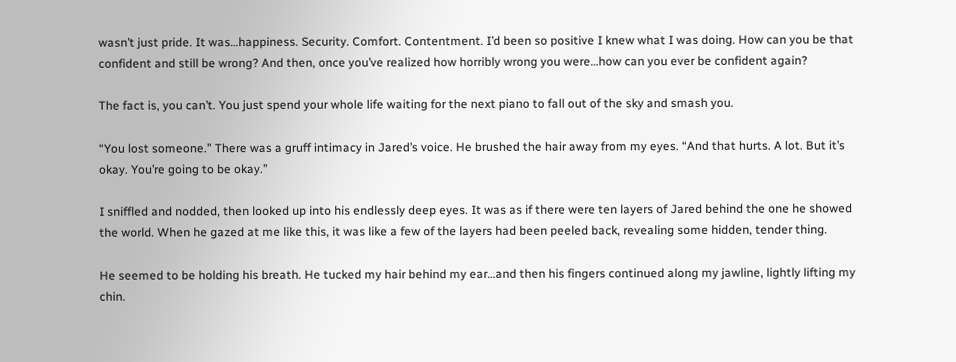wasn’t just pride. It was…happiness. Security. Comfort. Contentment. I’d been so positive I knew what I was doing. How can you be that confident and still be wrong? And then, once you’ve realized how horribly wrong you were…how can you ever be confident again?

The fact is, you can’t. You just spend your whole life waiting for the next piano to fall out of the sky and smash you.

“You lost someone.” There was a gruff intimacy in Jared’s voice. He brushed the hair away from my eyes. “And that hurts. A lot. But it’s okay. You’re going to be okay.”

I sniffled and nodded, then looked up into his endlessly deep eyes. It was as if there were ten layers of Jared behind the one he showed the world. When he gazed at me like this, it was like a few of the layers had been peeled back, revealing some hidden, tender thing.

He seemed to be holding his breath. He tucked my hair behind my ear…and then his fingers continued along my jawline, lightly lifting my chin.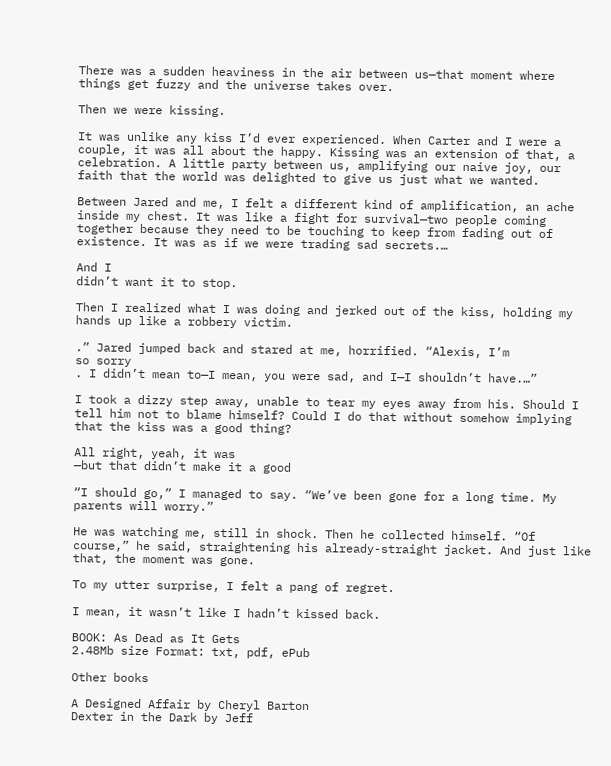There was a sudden heaviness in the air between us—that moment where things get fuzzy and the universe takes over.

Then we were kissing.

It was unlike any kiss I’d ever experienced. When Carter and I were a couple, it was all about the happy. Kissing was an extension of that, a celebration. A little party between us, amplifying our naive joy, our faith that the world was delighted to give us just what we wanted.

Between Jared and me, I felt a different kind of amplification, an ache inside my chest. It was like a fight for survival—two people coming together because they need to be touching to keep from fading out of existence. It was as if we were trading sad secrets.…

And I
didn’t want it to stop.

Then I realized what I was doing and jerked out of the kiss, holding my hands up like a robbery victim.

.” Jared jumped back and stared at me, horrified. “Alexis, I’m
so sorry
. I didn’t mean to—I mean, you were sad, and I—I shouldn’t have.…”

I took a dizzy step away, unable to tear my eyes away from his. Should I tell him not to blame himself? Could I do that without somehow implying that the kiss was a good thing?

All right, yeah, it was
—but that didn’t make it a good

“I should go,” I managed to say. “We’ve been gone for a long time. My parents will worry.”

He was watching me, still in shock. Then he collected himself. “Of course,” he said, straightening his already-straight jacket. And just like that, the moment was gone.

To my utter surprise, I felt a pang of regret.

I mean, it wasn’t like I hadn’t kissed back.

BOOK: As Dead as It Gets
2.48Mb size Format: txt, pdf, ePub

Other books

A Designed Affair by Cheryl Barton
Dexter in the Dark by Jeff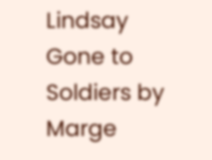Lindsay
Gone to Soldiers by Marge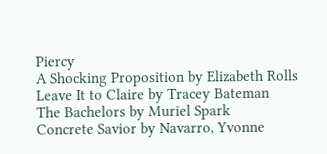Piercy
A Shocking Proposition by Elizabeth Rolls
Leave It to Claire by Tracey Bateman
The Bachelors by Muriel Spark
Concrete Savior by Navarro, Yvonne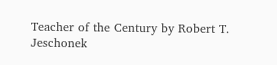Teacher of the Century by Robert T. Jeschonek